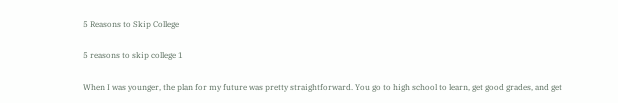5 Reasons to Skip College

5 reasons to skip college 1

When I was younger, the plan for my future was pretty straightforward. You go to high school to learn, get good grades, and get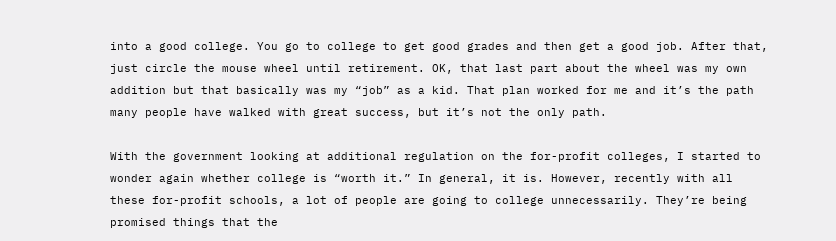into a good college. You go to college to get good grades and then get a good job. After that, just circle the mouse wheel until retirement. OK, that last part about the wheel was my own addition but that basically was my “job” as a kid. That plan worked for me and it’s the path many people have walked with great success, but it’s not the only path.

With the government looking at additional regulation on the for-profit colleges, I started to wonder again whether college is “worth it.” In general, it is. However, recently with all these for-profit schools, a lot of people are going to college unnecessarily. They’re being promised things that the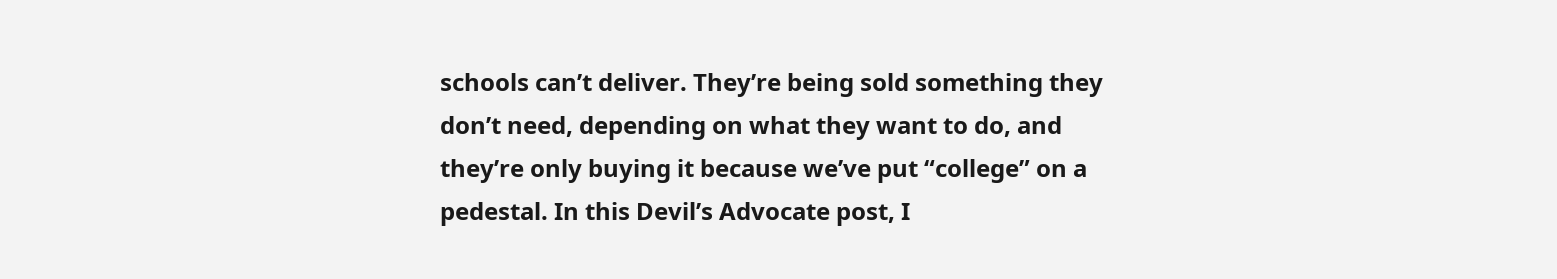schools can’t deliver. They’re being sold something they don’t need, depending on what they want to do, and they’re only buying it because we’ve put “college” on a pedestal. In this Devil’s Advocate post, I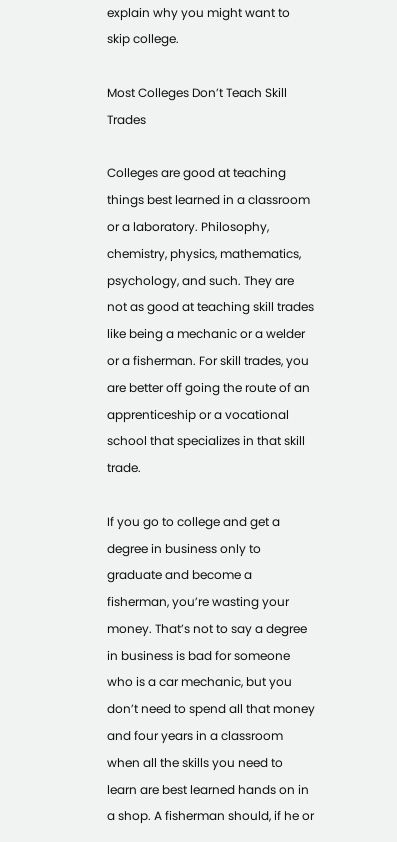explain why you might want to skip college.

Most Colleges Don’t Teach Skill Trades

Colleges are good at teaching things best learned in a classroom or a laboratory. Philosophy, chemistry, physics, mathematics, psychology, and such. They are not as good at teaching skill trades like being a mechanic or a welder or a fisherman. For skill trades, you are better off going the route of an apprenticeship or a vocational school that specializes in that skill trade.

If you go to college and get a degree in business only to graduate and become a fisherman, you’re wasting your money. That’s not to say a degree in business is bad for someone who is a car mechanic, but you don’t need to spend all that money and four years in a classroom when all the skills you need to learn are best learned hands on in a shop. A fisherman should, if he or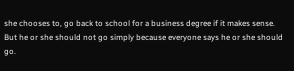she chooses to, go back to school for a business degree if it makes sense. But he or she should not go simply because everyone says he or she should go.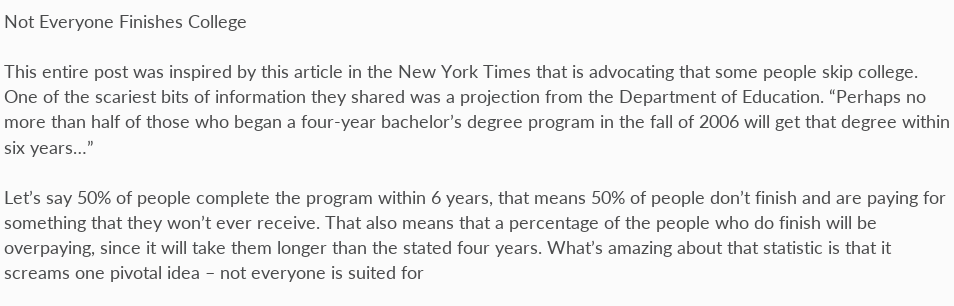Not Everyone Finishes College

This entire post was inspired by this article in the New York Times that is advocating that some people skip college. One of the scariest bits of information they shared was a projection from the Department of Education. “Perhaps no more than half of those who began a four-year bachelor’s degree program in the fall of 2006 will get that degree within six years…”

Let’s say 50% of people complete the program within 6 years, that means 50% of people don’t finish and are paying for something that they won’t ever receive. That also means that a percentage of the people who do finish will be overpaying, since it will take them longer than the stated four years. What’s amazing about that statistic is that it screams one pivotal idea – not everyone is suited for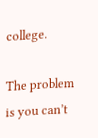college.

The problem is you can’t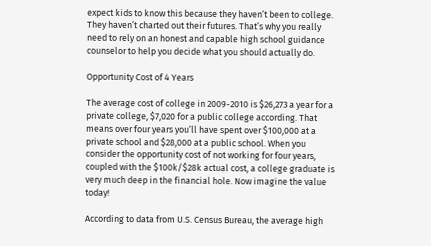expect kids to know this because they haven’t been to college. They haven’t charted out their futures. That’s why you really need to rely on an honest and capable high school guidance counselor to help you decide what you should actually do.

Opportunity Cost of 4 Years

The average cost of college in 2009-2010 is $26,273 a year for a private college, $7,020 for a public college according. That means over four years you’ll have spent over $100,000 at a private school and $28,000 at a public school. When you consider the opportunity cost of not working for four years, coupled with the $100k/$28k actual cost, a college graduate is very much deep in the financial hole. Now imagine the value today!

According to data from U.S. Census Bureau, the average high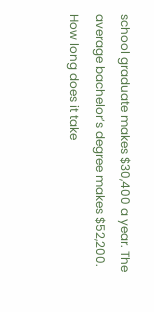school graduate makes $30,400 a year. The average bachelor’s degree makes $52,200. How long does it take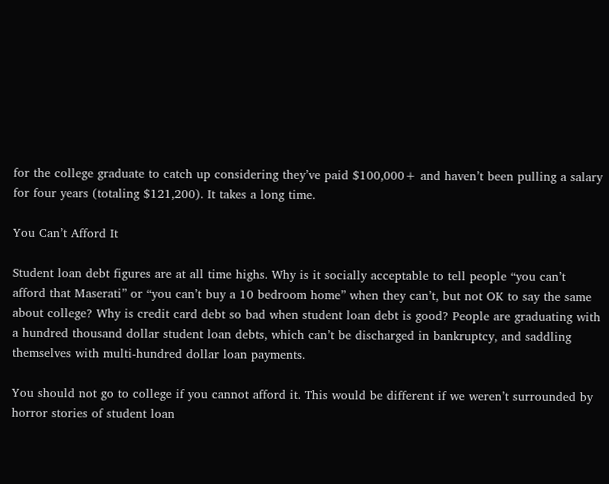for the college graduate to catch up considering they’ve paid $100,000+ and haven’t been pulling a salary for four years (totaling $121,200). It takes a long time.

You Can’t Afford It

Student loan debt figures are at all time highs. Why is it socially acceptable to tell people “you can’t afford that Maserati” or “you can’t buy a 10 bedroom home” when they can’t, but not OK to say the same about college? Why is credit card debt so bad when student loan debt is good? People are graduating with a hundred thousand dollar student loan debts, which can’t be discharged in bankruptcy, and saddling themselves with multi-hundred dollar loan payments.

You should not go to college if you cannot afford it. This would be different if we weren’t surrounded by horror stories of student loan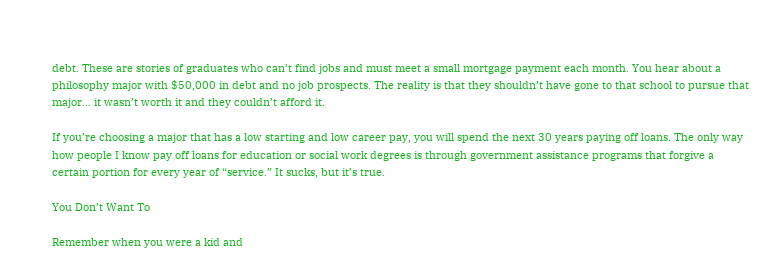debt. These are stories of graduates who can’t find jobs and must meet a small mortgage payment each month. You hear about a philosophy major with $50,000 in debt and no job prospects. The reality is that they shouldn’t have gone to that school to pursue that major… it wasn’t worth it and they couldn’t afford it.

If you’re choosing a major that has a low starting and low career pay, you will spend the next 30 years paying off loans. The only way how people I know pay off loans for education or social work degrees is through government assistance programs that forgive a certain portion for every year of “service.” It sucks, but it’s true.

You Don’t Want To

Remember when you were a kid and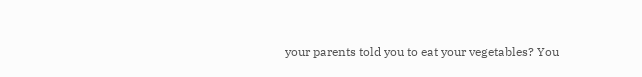your parents told you to eat your vegetables? You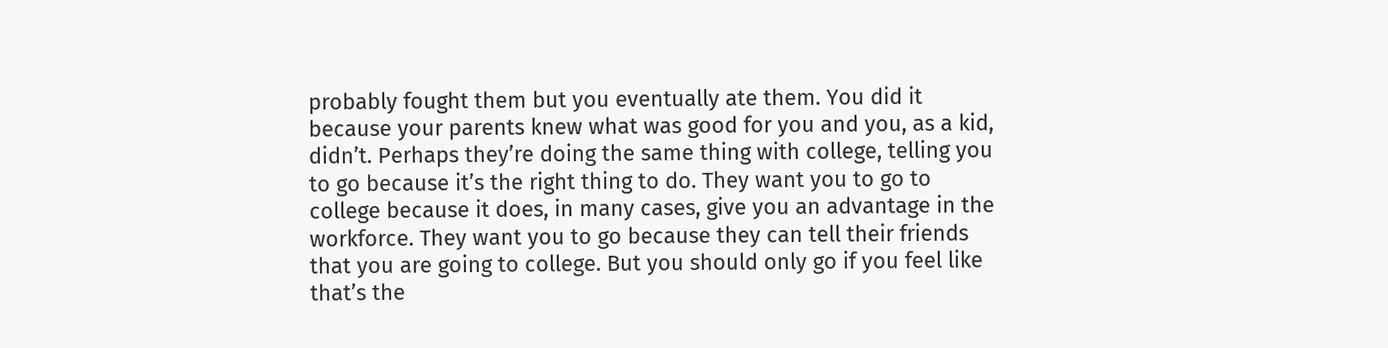probably fought them but you eventually ate them. You did it because your parents knew what was good for you and you, as a kid, didn’t. Perhaps they’re doing the same thing with college, telling you to go because it’s the right thing to do. They want you to go to college because it does, in many cases, give you an advantage in the workforce. They want you to go because they can tell their friends that you are going to college. But you should only go if you feel like that’s the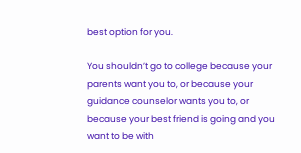best option for you.

You shouldn’t go to college because your parents want you to, or because your guidance counselor wants you to, or because your best friend is going and you want to be with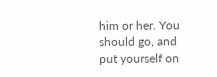him or her. You should go, and put yourself on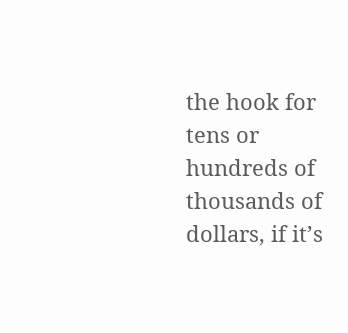the hook for tens or hundreds of thousands of dollars, if it’s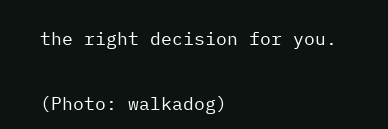the right decision for you.

(Photo: walkadog)